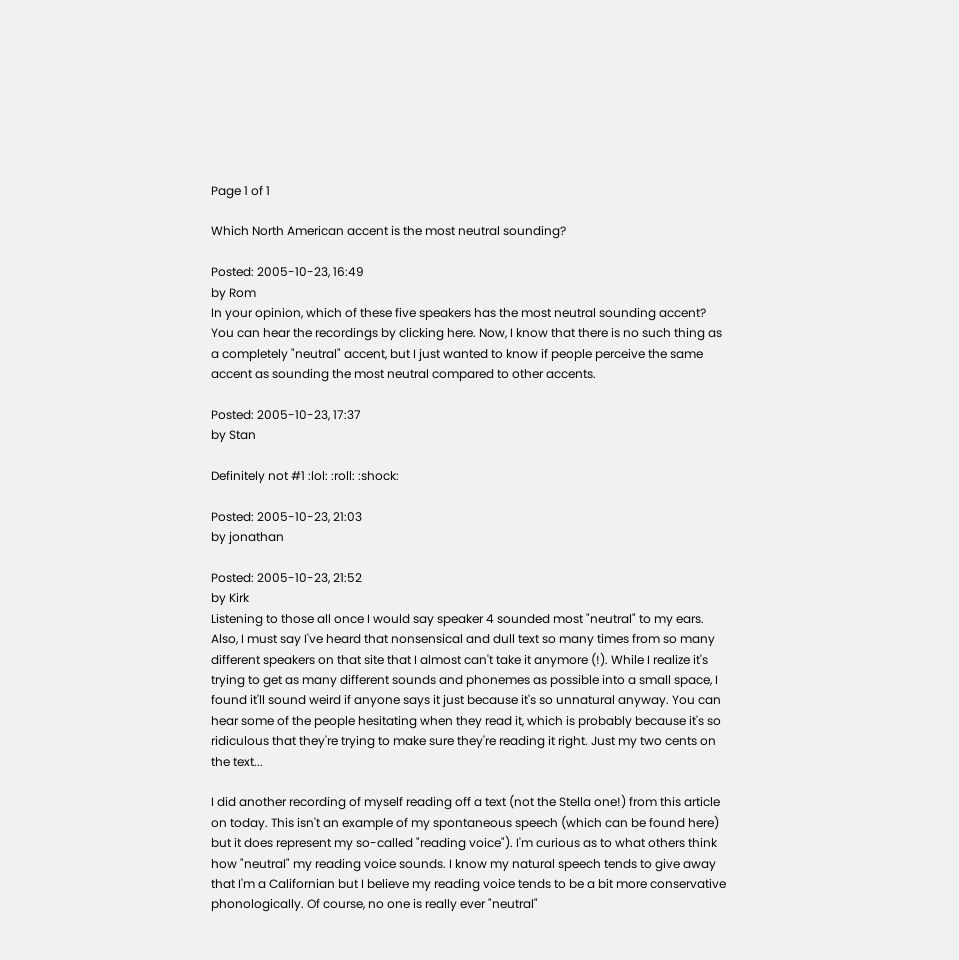Page 1 of 1

Which North American accent is the most neutral sounding?

Posted: 2005-10-23, 16:49
by Rom
In your opinion, which of these five speakers has the most neutral sounding accent? You can hear the recordings by clicking here. Now, I know that there is no such thing as a completely "neutral" accent, but I just wanted to know if people perceive the same accent as sounding the most neutral compared to other accents.

Posted: 2005-10-23, 17:37
by Stan

Definitely not #1 :lol: :roll: :shock:

Posted: 2005-10-23, 21:03
by jonathan

Posted: 2005-10-23, 21:52
by Kirk
Listening to those all once I would say speaker 4 sounded most "neutral" to my ears. Also, I must say I've heard that nonsensical and dull text so many times from so many different speakers on that site that I almost can't take it anymore (!). While I realize it's trying to get as many different sounds and phonemes as possible into a small space, I found it'll sound weird if anyone says it just because it's so unnatural anyway. You can hear some of the people hesitating when they read it, which is probably because it's so ridiculous that they're trying to make sure they're reading it right. Just my two cents on the text...

I did another recording of myself reading off a text (not the Stella one!) from this article on today. This isn't an example of my spontaneous speech (which can be found here) but it does represent my so-called "reading voice"). I'm curious as to what others think how "neutral" my reading voice sounds. I know my natural speech tends to give away that I'm a Californian but I believe my reading voice tends to be a bit more conservative phonologically. Of course, no one is really ever "neutral"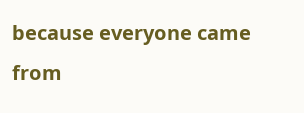because everyone came from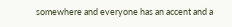somewhere and everyone has an accent and a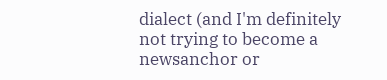dialect (and I'm definitely not trying to become a newsanchor or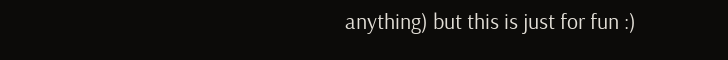anything) but this is just for fun :)